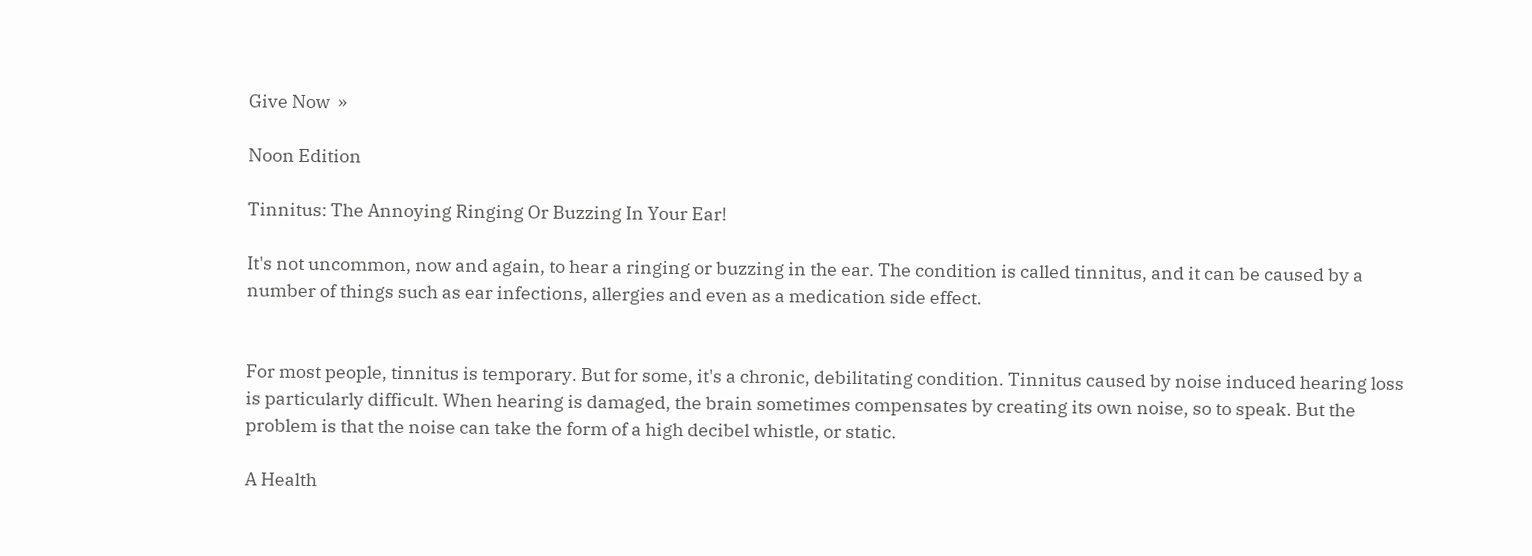Give Now  »

Noon Edition

Tinnitus: The Annoying Ringing Or Buzzing In Your Ear!

It's not uncommon, now and again, to hear a ringing or buzzing in the ear. The condition is called tinnitus, and it can be caused by a number of things such as ear infections, allergies and even as a medication side effect.


For most people, tinnitus is temporary. But for some, it's a chronic, debilitating condition. Tinnitus caused by noise induced hearing loss is particularly difficult. When hearing is damaged, the brain sometimes compensates by creating its own noise, so to speak. But the problem is that the noise can take the form of a high decibel whistle, or static.

A Health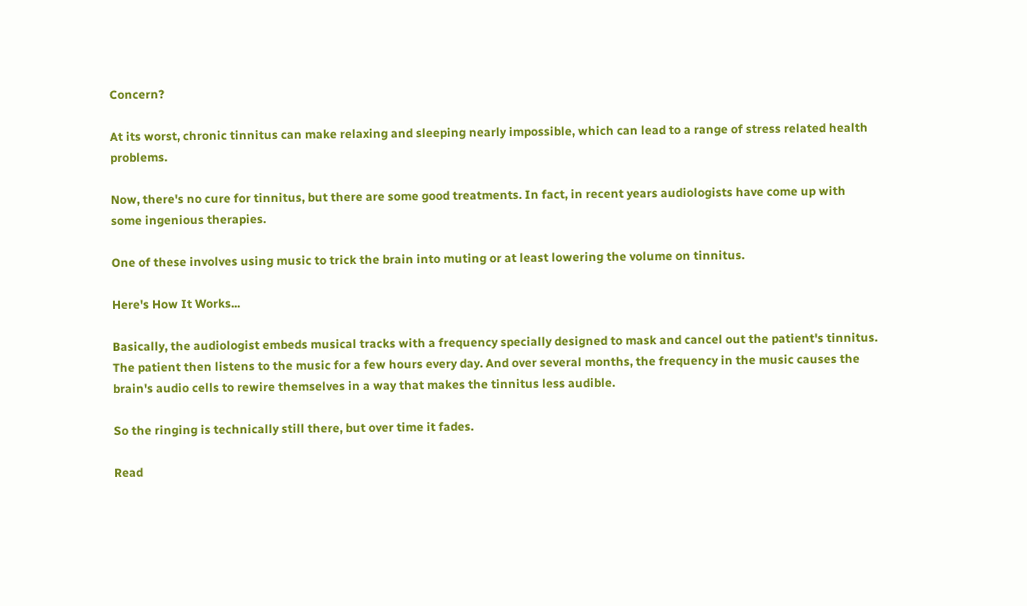Concern?

At its worst, chronic tinnitus can make relaxing and sleeping nearly impossible, which can lead to a range of stress related health problems.

Now, there's no cure for tinnitus, but there are some good treatments. In fact, in recent years audiologists have come up with some ingenious therapies.

One of these involves using music to trick the brain into muting or at least lowering the volume on tinnitus.

Here's How It Works...

Basically, the audiologist embeds musical tracks with a frequency specially designed to mask and cancel out the patient's tinnitus. The patient then listens to the music for a few hours every day. And over several months, the frequency in the music causes the brain's audio cells to rewire themselves in a way that makes the tinnitus less audible.

So the ringing is technically still there, but over time it fades.

Read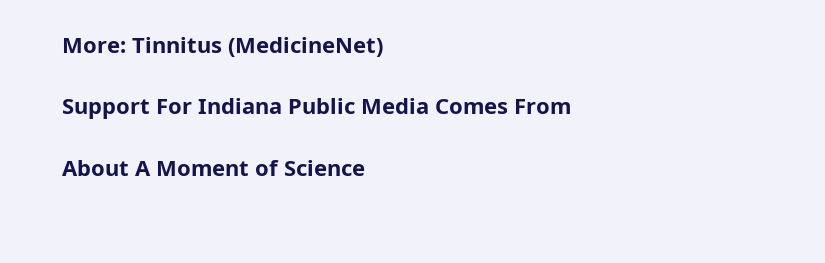More: Tinnitus (MedicineNet)

Support For Indiana Public Media Comes From

About A Moment of Science